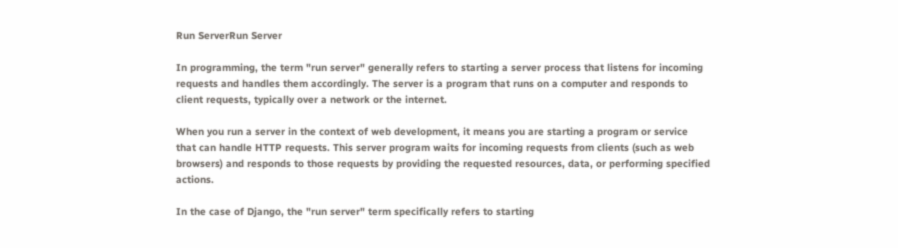Run ServerRun Server

In programming, the term "run server" generally refers to starting a server process that listens for incoming requests and handles them accordingly. The server is a program that runs on a computer and responds to client requests, typically over a network or the internet.

When you run a server in the context of web development, it means you are starting a program or service that can handle HTTP requests. This server program waits for incoming requests from clients (such as web browsers) and responds to those requests by providing the requested resources, data, or performing specified actions.

In the case of Django, the "run server" term specifically refers to starting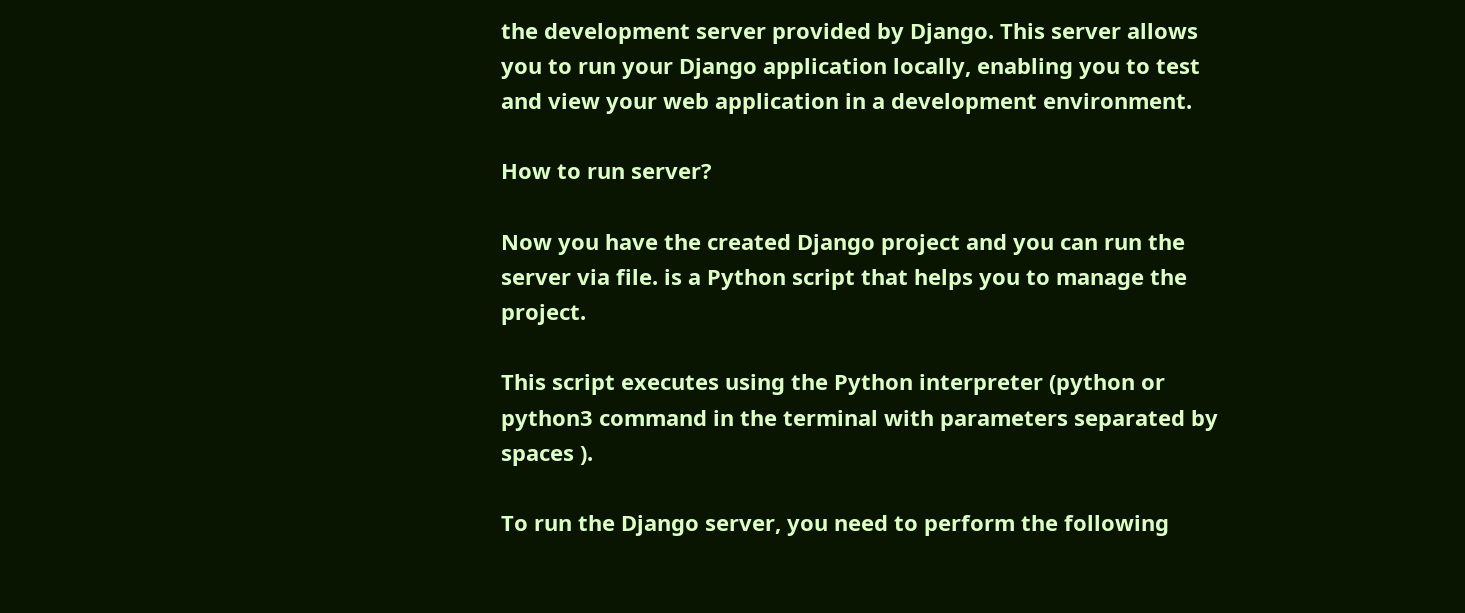the development server provided by Django. This server allows you to run your Django application locally, enabling you to test and view your web application in a development environment.

How to run server?

Now you have the created Django project and you can run the server via file. is a Python script that helps you to manage the project.

This script executes using the Python interpreter (python or python3 command in the terminal with parameters separated by spaces ).

To run the Django server, you need to perform the following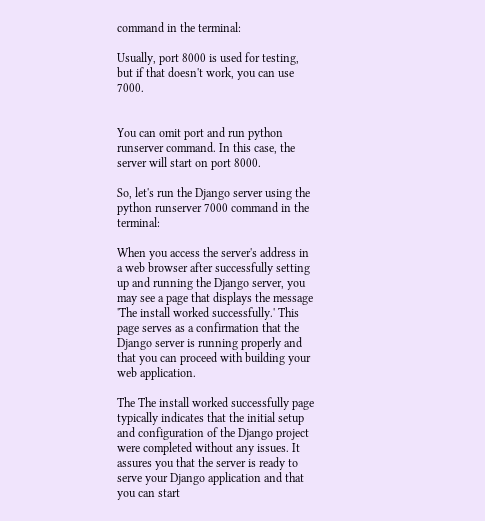command in the terminal:

Usually, port 8000 is used for testing, but if that doesn't work, you can use 7000.


You can omit port and run python runserver command. In this case, the server will start on port 8000.

So, let's run the Django server using the python runserver 7000 command in the terminal:

When you access the server's address in a web browser after successfully setting up and running the Django server, you may see a page that displays the message 'The install worked successfully.' This page serves as a confirmation that the Django server is running properly and that you can proceed with building your web application.

The The install worked successfully page typically indicates that the initial setup and configuration of the Django project were completed without any issues. It assures you that the server is ready to serve your Django application and that you can start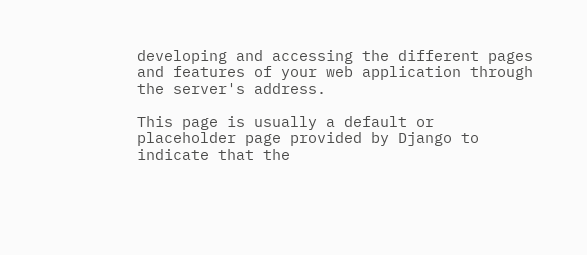developing and accessing the different pages and features of your web application through the server's address.

This page is usually a default or placeholder page provided by Django to indicate that the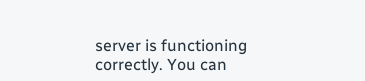server is functioning correctly. You can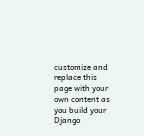customize and replace this page with your own content as you build your Django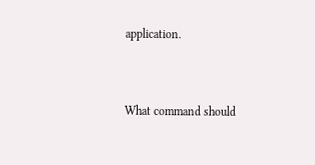application.


What command should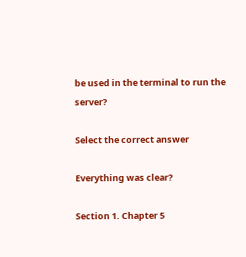be used in the terminal to run the server?

Select the correct answer

Everything was clear?

Section 1. Chapter 5